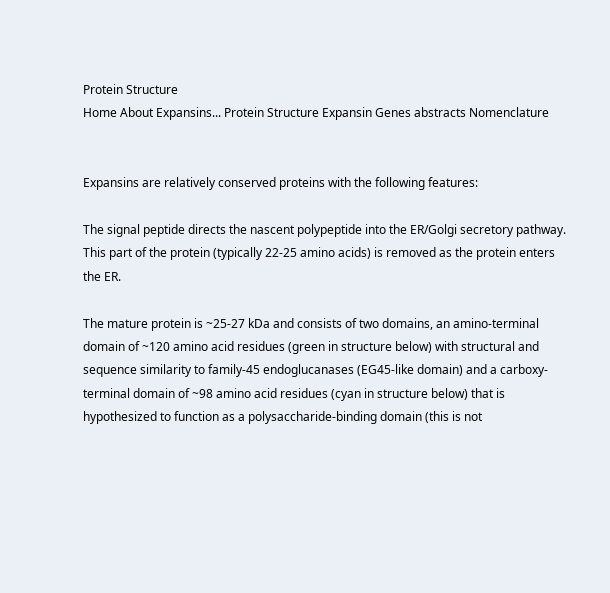Protein Structure
Home About Expansins... Protein Structure Expansin Genes abstracts Nomenclature


Expansins are relatively conserved proteins with the following features:

The signal peptide directs the nascent polypeptide into the ER/Golgi secretory pathway. This part of the protein (typically 22-25 amino acids) is removed as the protein enters the ER.

The mature protein is ~25-27 kDa and consists of two domains, an amino-terminal domain of ~120 amino acid residues (green in structure below) with structural and sequence similarity to family-45 endoglucanases (EG45-like domain) and a carboxy-terminal domain of ~98 amino acid residues (cyan in structure below) that is hypothesized to function as a polysaccharide-binding domain (this is not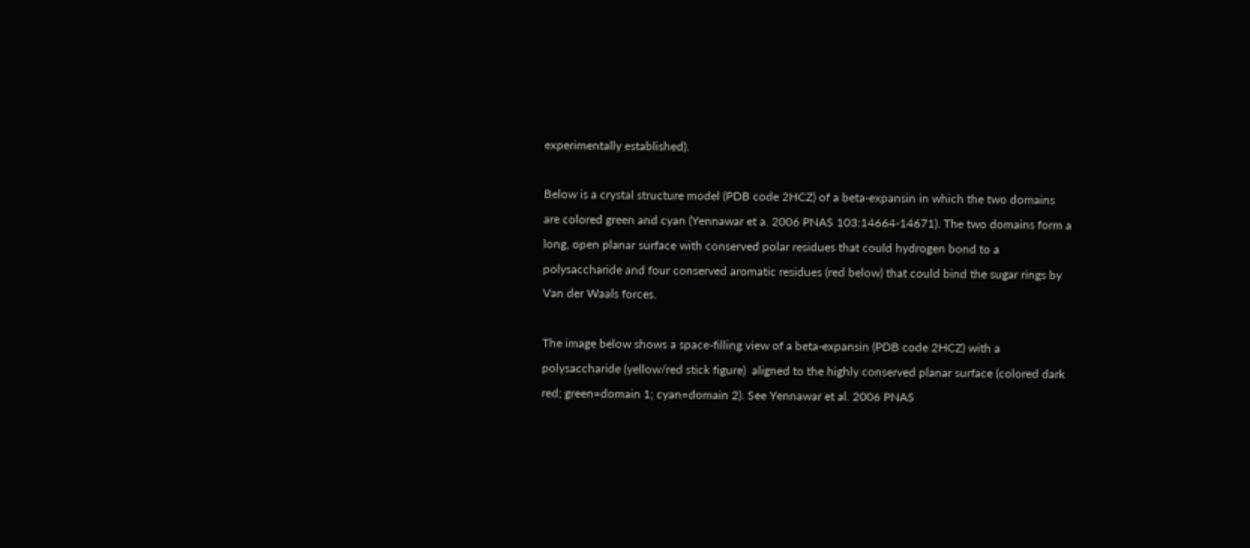experimentally established).

Below is a crystal structure model (PDB code 2HCZ) of a beta-expansin in which the two domains are colored green and cyan (Yennawar et a. 2006 PNAS 103:14664-14671). The two domains form a long, open planar surface with conserved polar residues that could hydrogen bond to a polysaccharide and four conserved aromatic residues (red below) that could bind the sugar rings by Van der Waals forces.

The image below shows a space-filling view of a beta-expansin (PDB code 2HCZ) with a polysaccharide (yellow/red stick figure)  aligned to the highly conserved planar surface (colored dark red; green=domain 1; cyan=domain 2). See Yennawar et al. 2006 PNAS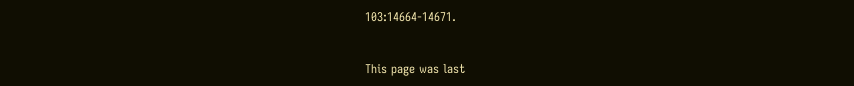103:14664-14671.


This page was last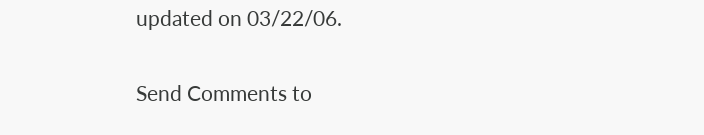updated on 03/22/06.

Send Comments to